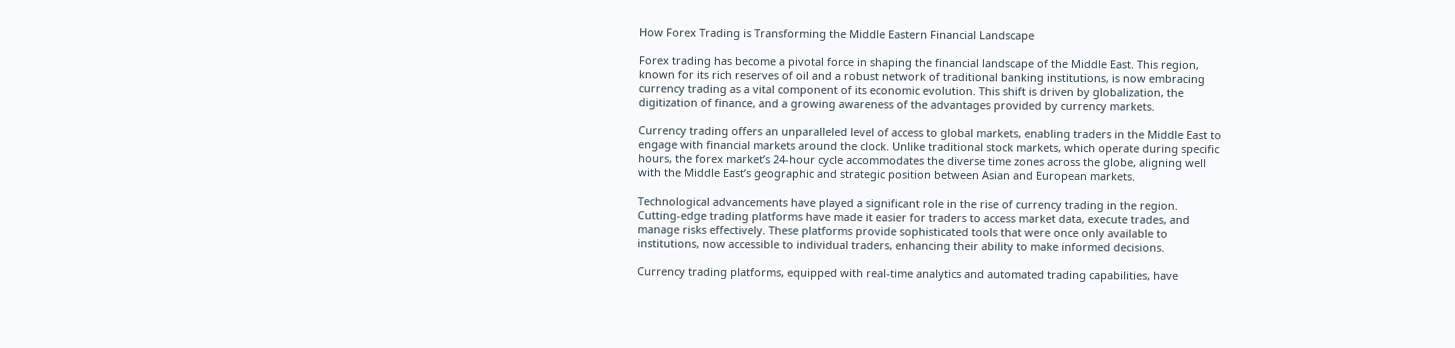How Forex Trading is Transforming the Middle Eastern Financial Landscape

Forex trading has become a pivotal force in shaping the financial landscape of the Middle East. This region, known for its rich reserves of oil and a robust network of traditional banking institutions, is now embracing currency trading as a vital component of its economic evolution. This shift is driven by globalization, the digitization of finance, and a growing awareness of the advantages provided by currency markets.

Currency trading offers an unparalleled level of access to global markets, enabling traders in the Middle East to engage with financial markets around the clock. Unlike traditional stock markets, which operate during specific hours, the forex market’s 24-hour cycle accommodates the diverse time zones across the globe, aligning well with the Middle East’s geographic and strategic position between Asian and European markets.

Technological advancements have played a significant role in the rise of currency trading in the region. Cutting-edge trading platforms have made it easier for traders to access market data, execute trades, and manage risks effectively. These platforms provide sophisticated tools that were once only available to institutions, now accessible to individual traders, enhancing their ability to make informed decisions.

Currency trading platforms, equipped with real-time analytics and automated trading capabilities, have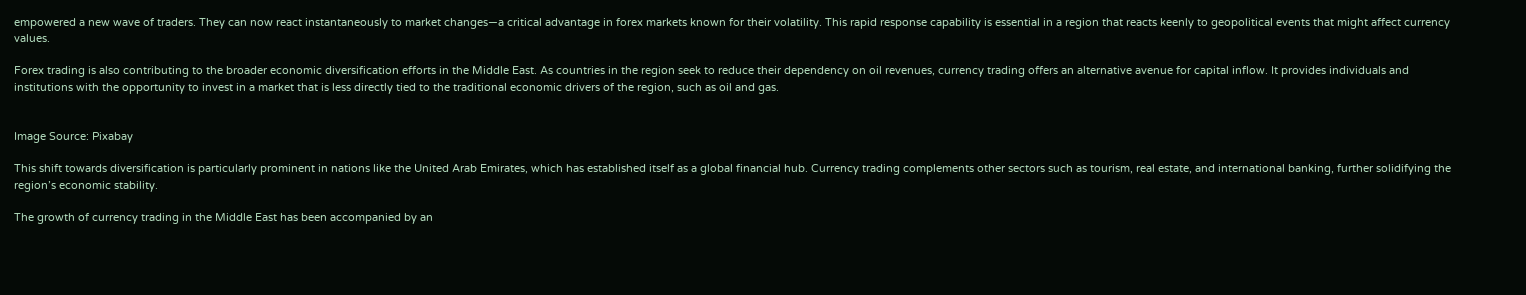empowered a new wave of traders. They can now react instantaneously to market changes—a critical advantage in forex markets known for their volatility. This rapid response capability is essential in a region that reacts keenly to geopolitical events that might affect currency values.

Forex trading is also contributing to the broader economic diversification efforts in the Middle East. As countries in the region seek to reduce their dependency on oil revenues, currency trading offers an alternative avenue for capital inflow. It provides individuals and institutions with the opportunity to invest in a market that is less directly tied to the traditional economic drivers of the region, such as oil and gas.


Image Source: Pixabay

This shift towards diversification is particularly prominent in nations like the United Arab Emirates, which has established itself as a global financial hub. Currency trading complements other sectors such as tourism, real estate, and international banking, further solidifying the region’s economic stability.

The growth of currency trading in the Middle East has been accompanied by an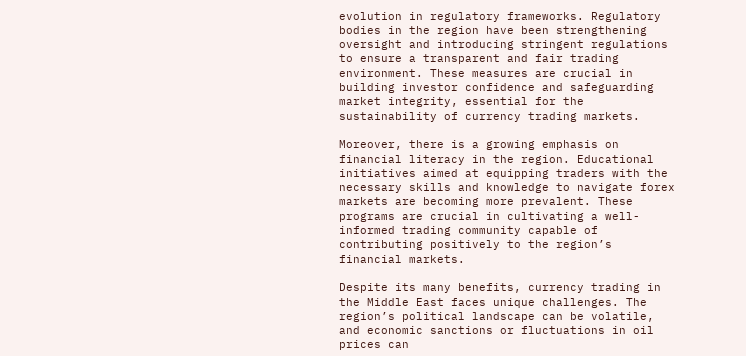evolution in regulatory frameworks. Regulatory bodies in the region have been strengthening oversight and introducing stringent regulations to ensure a transparent and fair trading environment. These measures are crucial in building investor confidence and safeguarding market integrity, essential for the sustainability of currency trading markets.

Moreover, there is a growing emphasis on financial literacy in the region. Educational initiatives aimed at equipping traders with the necessary skills and knowledge to navigate forex markets are becoming more prevalent. These programs are crucial in cultivating a well-informed trading community capable of contributing positively to the region’s financial markets.

Despite its many benefits, currency trading in the Middle East faces unique challenges. The region’s political landscape can be volatile, and economic sanctions or fluctuations in oil prices can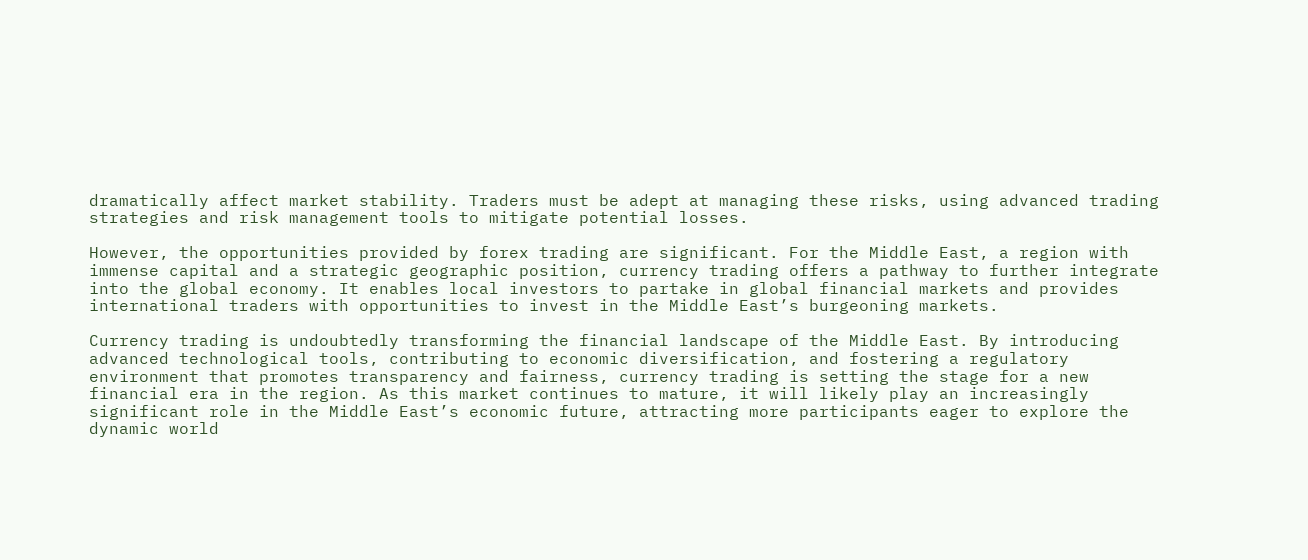dramatically affect market stability. Traders must be adept at managing these risks, using advanced trading strategies and risk management tools to mitigate potential losses.

However, the opportunities provided by forex trading are significant. For the Middle East, a region with immense capital and a strategic geographic position, currency trading offers a pathway to further integrate into the global economy. It enables local investors to partake in global financial markets and provides international traders with opportunities to invest in the Middle East’s burgeoning markets.

Currency trading is undoubtedly transforming the financial landscape of the Middle East. By introducing advanced technological tools, contributing to economic diversification, and fostering a regulatory environment that promotes transparency and fairness, currency trading is setting the stage for a new financial era in the region. As this market continues to mature, it will likely play an increasingly significant role in the Middle East’s economic future, attracting more participants eager to explore the dynamic world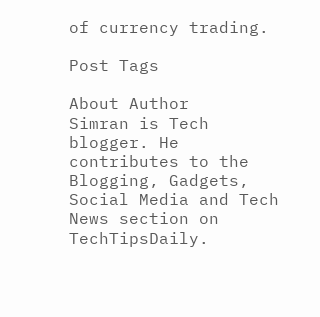of currency trading.

Post Tags

About Author
Simran is Tech blogger. He contributes to the Blogging, Gadgets, Social Media and Tech News section on TechTipsDaily.